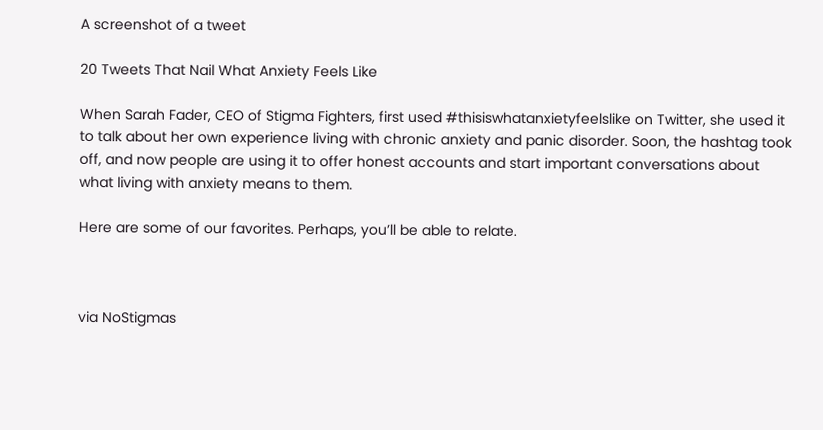A screenshot of a tweet

20 Tweets That Nail What Anxiety Feels Like

When Sarah Fader, CEO of Stigma Fighters, first used #thisiswhatanxietyfeelslike on Twitter, she used it to talk about her own experience living with chronic anxiety and panic disorder. Soon, the hashtag took off, and now people are using it to offer honest accounts and start important conversations about what living with anxiety means to them.

Here are some of our favorites. Perhaps, you’ll be able to relate.



via NoStigmas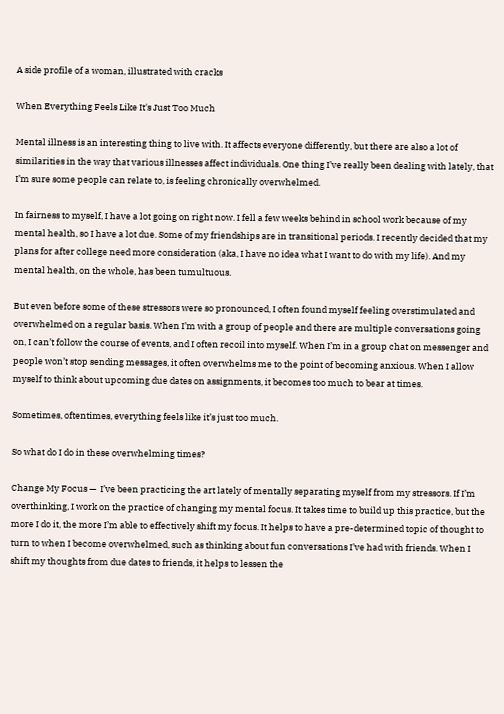A side profile of a woman, illustrated with cracks

When Everything Feels Like It's Just Too Much

Mental illness is an interesting thing to live with. It affects everyone differently, but there are also a lot of similarities in the way that various illnesses affect individuals. One thing I’ve really been dealing with lately, that I’m sure some people can relate to, is feeling chronically overwhelmed.

In fairness to myself, I have a lot going on right now. I fell a few weeks behind in school work because of my mental health, so I have a lot due. Some of my friendships are in transitional periods. I recently decided that my plans for after college need more consideration (aka, I have no idea what I want to do with my life). And my mental health, on the whole, has been tumultuous.

But even before some of these stressors were so pronounced, I often found myself feeling overstimulated and overwhelmed on a regular basis. When I’m with a group of people and there are multiple conversations going on, I can’t follow the course of events, and I often recoil into myself. When I’m in a group chat on messenger and people won’t stop sending messages, it often overwhelms me to the point of becoming anxious. When I allow myself to think about upcoming due dates on assignments, it becomes too much to bear at times.

Sometimes, oftentimes, everything feels like it’s just too much.

So what do I do in these overwhelming times?

Change My Focus —  I’ve been practicing the art lately of mentally separating myself from my stressors. If I’m overthinking, I work on the practice of changing my mental focus. It takes time to build up this practice, but the more I do it, the more I’m able to effectively shift my focus. It helps to have a pre-determined topic of thought to turn to when I become overwhelmed, such as thinking about fun conversations I’ve had with friends. When I shift my thoughts from due dates to friends, it helps to lessen the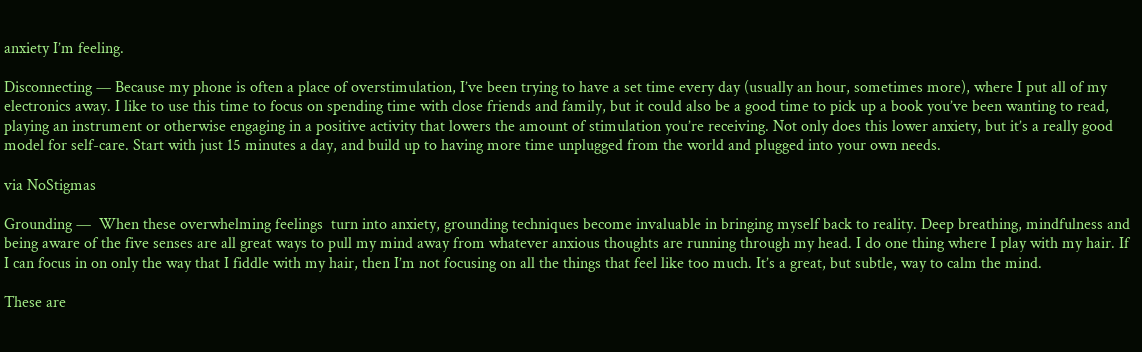anxiety I’m feeling.

Disconnecting — Because my phone is often a place of overstimulation, I’ve been trying to have a set time every day (usually an hour, sometimes more), where I put all of my electronics away. I like to use this time to focus on spending time with close friends and family, but it could also be a good time to pick up a book you’ve been wanting to read, playing an instrument or otherwise engaging in a positive activity that lowers the amount of stimulation you’re receiving. Not only does this lower anxiety, but it’s a really good model for self-care. Start with just 15 minutes a day, and build up to having more time unplugged from the world and plugged into your own needs.

via NoStigmas

Grounding —  When these overwhelming feelings  turn into anxiety, grounding techniques become invaluable in bringing myself back to reality. Deep breathing, mindfulness and being aware of the five senses are all great ways to pull my mind away from whatever anxious thoughts are running through my head. I do one thing where I play with my hair. If I can focus in on only the way that I fiddle with my hair, then I’m not focusing on all the things that feel like too much. It’s a great, but subtle, way to calm the mind.

These are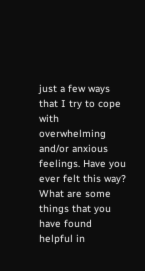just a few ways that I try to cope with overwhelming and/or anxious feelings. Have you ever felt this way? What are some things that you have found helpful in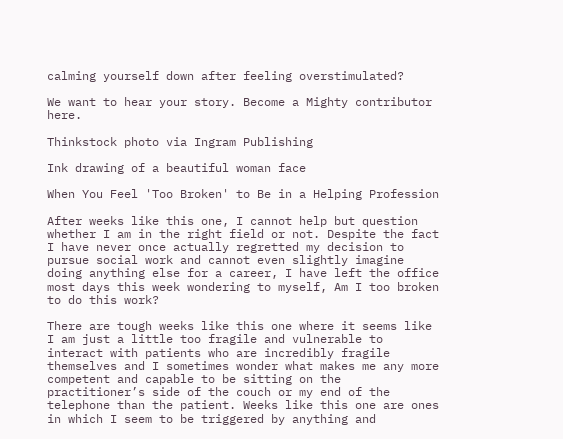calming yourself down after feeling overstimulated?

We want to hear your story. Become a Mighty contributor here.

Thinkstock photo via Ingram Publishing

Ink drawing of a beautiful woman face

When You Feel 'Too Broken' to Be in a Helping Profession

After weeks like this one, I cannot help but question whether I am in the right field or not. Despite the fact I have never once actually regretted my decision to pursue social work and cannot even slightly imagine doing anything else for a career, I have left the office most days this week wondering to myself, Am I too broken to do this work?

There are tough weeks like this one where it seems like I am just a little too fragile and vulnerable to interact with patients who are incredibly fragile themselves and I sometimes wonder what makes me any more competent and capable to be sitting on the practitioner’s side of the couch or my end of the telephone than the patient. Weeks like this one are ones in which I seem to be triggered by anything and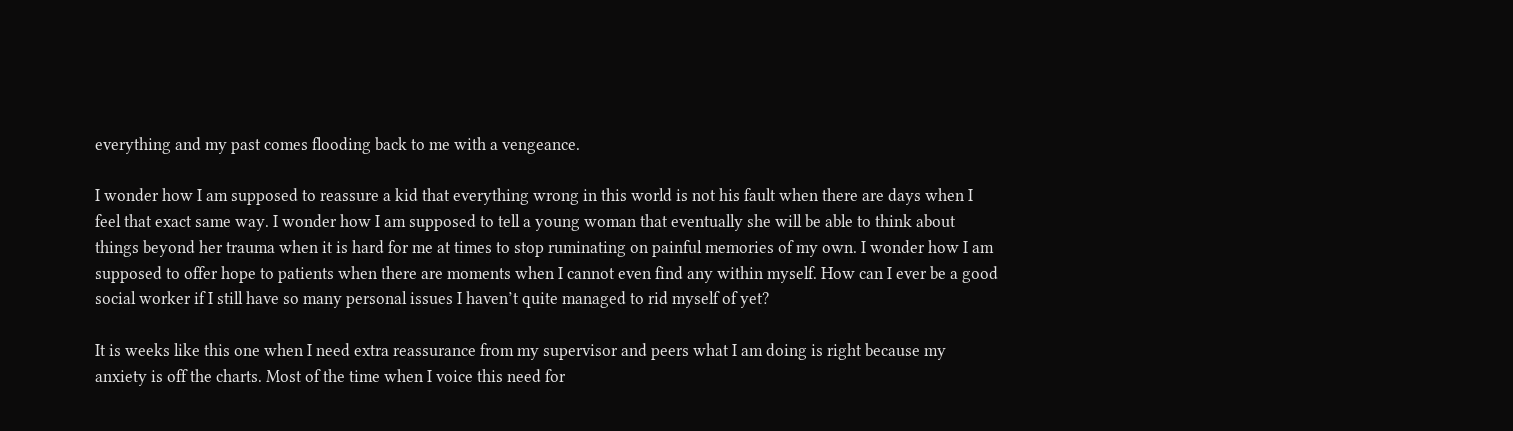everything and my past comes flooding back to me with a vengeance.

I wonder how I am supposed to reassure a kid that everything wrong in this world is not his fault when there are days when I feel that exact same way. I wonder how I am supposed to tell a young woman that eventually she will be able to think about things beyond her trauma when it is hard for me at times to stop ruminating on painful memories of my own. I wonder how I am supposed to offer hope to patients when there are moments when I cannot even find any within myself. How can I ever be a good social worker if I still have so many personal issues I haven’t quite managed to rid myself of yet?

It is weeks like this one when I need extra reassurance from my supervisor and peers what I am doing is right because my anxiety is off the charts. Most of the time when I voice this need for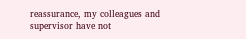reassurance, my colleagues and supervisor have not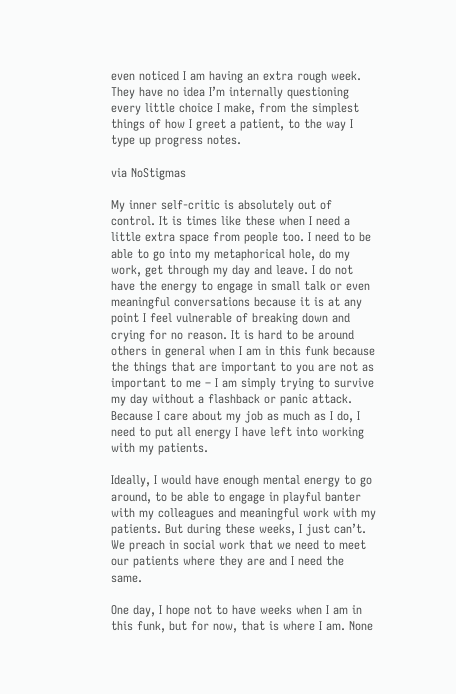even noticed I am having an extra rough week. They have no idea I’m internally questioning every little choice I make, from the simplest things of how I greet a patient, to the way I type up progress notes.

via NoStigmas

My inner self-critic is absolutely out of control. It is times like these when I need a little extra space from people too. I need to be able to go into my metaphorical hole, do my work, get through my day and leave. I do not have the energy to engage in small talk or even meaningful conversations because it is at any point I feel vulnerable of breaking down and crying for no reason. It is hard to be around others in general when I am in this funk because the things that are important to you are not as important to me – I am simply trying to survive my day without a flashback or panic attack. Because I care about my job as much as I do, I need to put all energy I have left into working with my patients.

Ideally, I would have enough mental energy to go around, to be able to engage in playful banter with my colleagues and meaningful work with my patients. But during these weeks, I just can’t. We preach in social work that we need to meet our patients where they are and I need the same.

One day, I hope not to have weeks when I am in this funk, but for now, that is where I am. None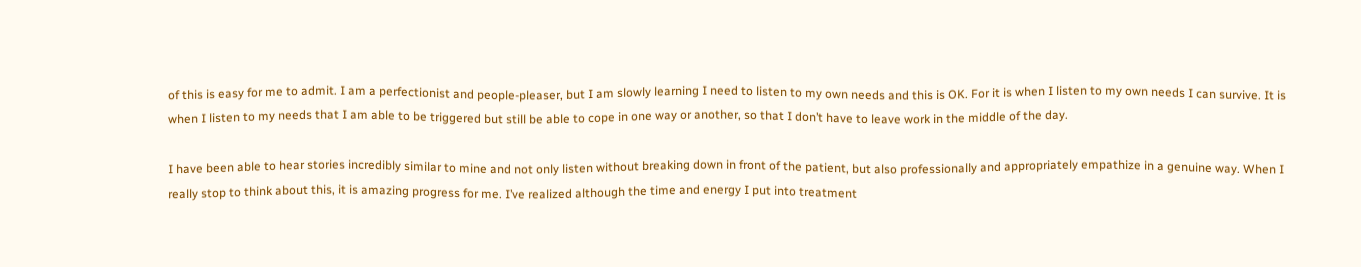of this is easy for me to admit. I am a perfectionist and people-pleaser, but I am slowly learning I need to listen to my own needs and this is OK. For it is when I listen to my own needs I can survive. It is when I listen to my needs that I am able to be triggered but still be able to cope in one way or another, so that I don’t have to leave work in the middle of the day.

I have been able to hear stories incredibly similar to mine and not only listen without breaking down in front of the patient, but also professionally and appropriately empathize in a genuine way. When I really stop to think about this, it is amazing progress for me. I’ve realized although the time and energy I put into treatment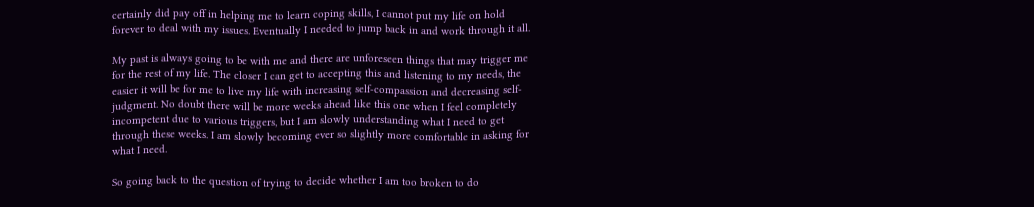certainly did pay off in helping me to learn coping skills, I cannot put my life on hold forever to deal with my issues. Eventually I needed to jump back in and work through it all.

My past is always going to be with me and there are unforeseen things that may trigger me for the rest of my life. The closer I can get to accepting this and listening to my needs, the easier it will be for me to live my life with increasing self-compassion and decreasing self-judgment. No doubt there will be more weeks ahead like this one when I feel completely incompetent due to various triggers, but I am slowly understanding what I need to get through these weeks. I am slowly becoming ever so slightly more comfortable in asking for what I need.

So going back to the question of trying to decide whether I am too broken to do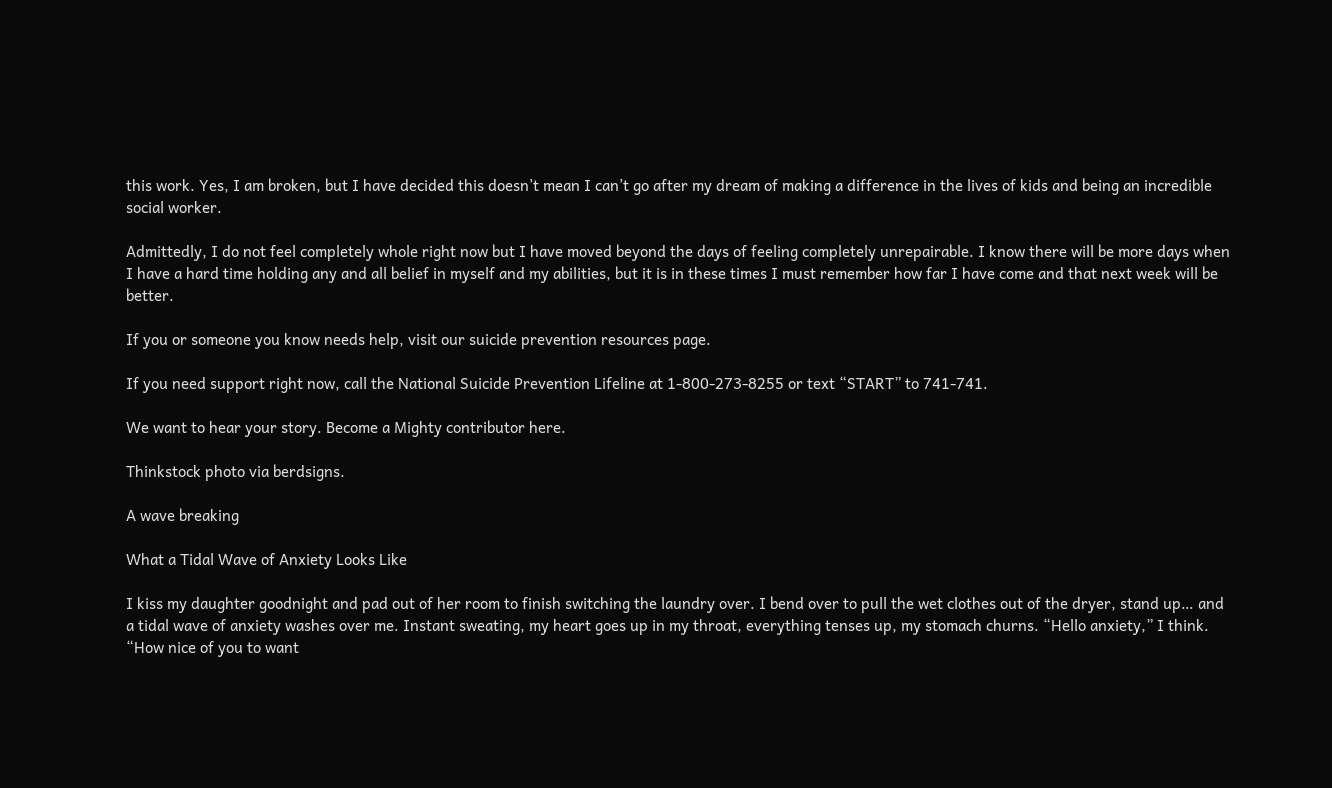this work. Yes, I am broken, but I have decided this doesn’t mean I can’t go after my dream of making a difference in the lives of kids and being an incredible social worker.

Admittedly, I do not feel completely whole right now but I have moved beyond the days of feeling completely unrepairable. I know there will be more days when I have a hard time holding any and all belief in myself and my abilities, but it is in these times I must remember how far I have come and that next week will be better.

If you or someone you know needs help, visit our suicide prevention resources page.

If you need support right now, call the National Suicide Prevention Lifeline at 1-800-273-8255 or text “START” to 741-741.

We want to hear your story. Become a Mighty contributor here.

Thinkstock photo via berdsigns.

A wave breaking

What a Tidal Wave of Anxiety Looks Like

I kiss my daughter goodnight and pad out of her room to finish switching the laundry over. I bend over to pull the wet clothes out of the dryer, stand up… and a tidal wave of anxiety washes over me. Instant sweating, my heart goes up in my throat, everything tenses up, my stomach churns. “Hello anxiety,” I think. “How nice of you to want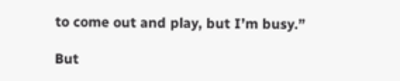to come out and play, but I’m busy.”

But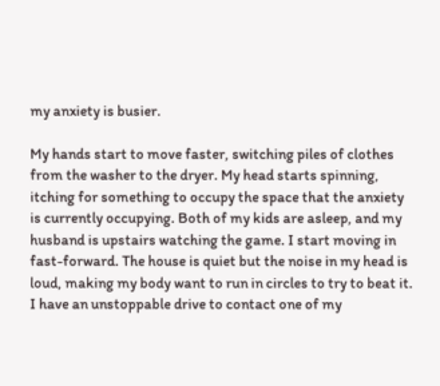my anxiety is busier.

My hands start to move faster, switching piles of clothes from the washer to the dryer. My head starts spinning, itching for something to occupy the space that the anxiety is currently occupying. Both of my kids are asleep, and my husband is upstairs watching the game. I start moving in fast-forward. The house is quiet but the noise in my head is loud, making my body want to run in circles to try to beat it. I have an unstoppable drive to contact one of my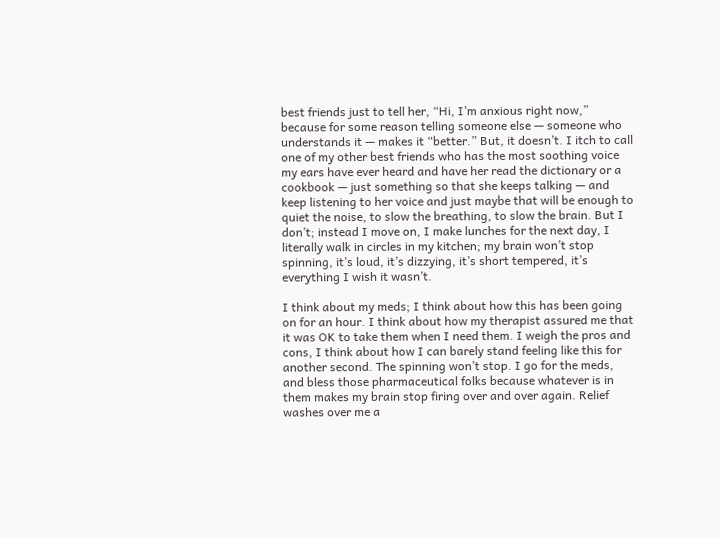best friends just to tell her, “Hi, I’m anxious right now,” because for some reason telling someone else — someone who understands it — makes it “better.” But, it doesn’t. I itch to call one of my other best friends who has the most soothing voice my ears have ever heard and have her read the dictionary or a cookbook — just something so that she keeps talking — and keep listening to her voice and just maybe that will be enough to quiet the noise, to slow the breathing, to slow the brain. But I don’t; instead I move on, I make lunches for the next day, I literally walk in circles in my kitchen; my brain won’t stop spinning, it’s loud, it’s dizzying, it’s short tempered, it’s everything I wish it wasn’t.

I think about my meds; I think about how this has been going on for an hour. I think about how my therapist assured me that it was OK to take them when I need them. I weigh the pros and cons, I think about how I can barely stand feeling like this for another second. The spinning won’t stop. I go for the meds, and bless those pharmaceutical folks because whatever is in them makes my brain stop firing over and over again. Relief washes over me a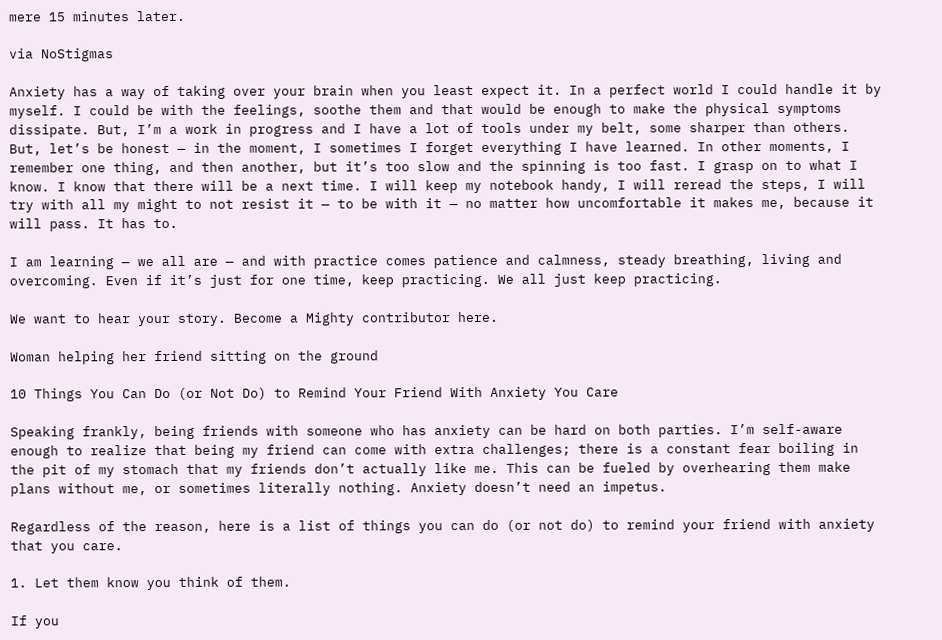mere 15 minutes later.

via NoStigmas

Anxiety has a way of taking over your brain when you least expect it. In a perfect world I could handle it by myself. I could be with the feelings, soothe them and that would be enough to make the physical symptoms dissipate. But, I’m a work in progress and I have a lot of tools under my belt, some sharper than others. But, let’s be honest — in the moment, I sometimes I forget everything I have learned. In other moments, I remember one thing, and then another, but it’s too slow and the spinning is too fast. I grasp on to what I know. I know that there will be a next time. I will keep my notebook handy, I will reread the steps, I will try with all my might to not resist it — to be with it — no matter how uncomfortable it makes me, because it will pass. It has to.

I am learning — we all are — and with practice comes patience and calmness, steady breathing, living and overcoming. Even if it’s just for one time, keep practicing. We all just keep practicing.

We want to hear your story. Become a Mighty contributor here.

Woman helping her friend sitting on the ground

10 Things You Can Do (or Not Do) to Remind Your Friend With Anxiety You Care

Speaking frankly, being friends with someone who has anxiety can be hard on both parties. I’m self-aware enough to realize that being my friend can come with extra challenges; there is a constant fear boiling in the pit of my stomach that my friends don’t actually like me. This can be fueled by overhearing them make plans without me, or sometimes literally nothing. Anxiety doesn’t need an impetus.

Regardless of the reason, here is a list of things you can do (or not do) to remind your friend with anxiety that you care.

1. Let them know you think of them.

If you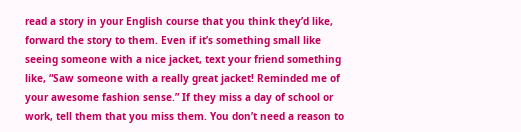read a story in your English course that you think they’d like, forward the story to them. Even if it’s something small like seeing someone with a nice jacket, text your friend something like, “Saw someone with a really great jacket! Reminded me of your awesome fashion sense.” If they miss a day of school or work, tell them that you miss them. You don’t need a reason to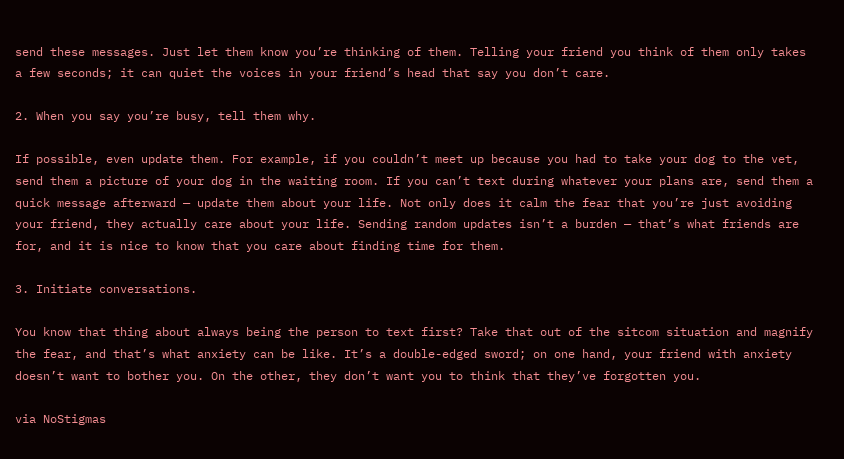send these messages. Just let them know you’re thinking of them. Telling your friend you think of them only takes a few seconds; it can quiet the voices in your friend’s head that say you don’t care.

2. When you say you’re busy, tell them why.

If possible, even update them. For example, if you couldn’t meet up because you had to take your dog to the vet, send them a picture of your dog in the waiting room. If you can’t text during whatever your plans are, send them a quick message afterward — update them about your life. Not only does it calm the fear that you’re just avoiding your friend, they actually care about your life. Sending random updates isn’t a burden — that’s what friends are for, and it is nice to know that you care about finding time for them.

3. Initiate conversations.

You know that thing about always being the person to text first? Take that out of the sitcom situation and magnify the fear, and that’s what anxiety can be like. It’s a double-edged sword; on one hand, your friend with anxiety doesn’t want to bother you. On the other, they don’t want you to think that they’ve forgotten you.

via NoStigmas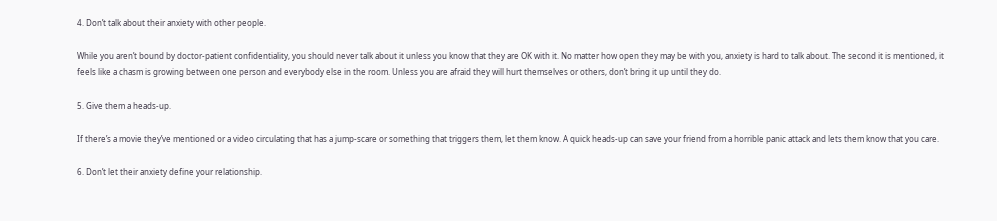4. Don’t talk about their anxiety with other people.

While you aren’t bound by doctor-patient confidentiality, you should never talk about it unless you know that they are OK with it. No matter how open they may be with you, anxiety is hard to talk about. The second it is mentioned, it feels like a chasm is growing between one person and everybody else in the room. Unless you are afraid they will hurt themselves or others, don’t bring it up until they do.

5. Give them a heads-up.

If there’s a movie they’ve mentioned or a video circulating that has a jump-scare or something that triggers them, let them know. A quick heads-up can save your friend from a horrible panic attack and lets them know that you care.

6. Don’t let their anxiety define your relationship.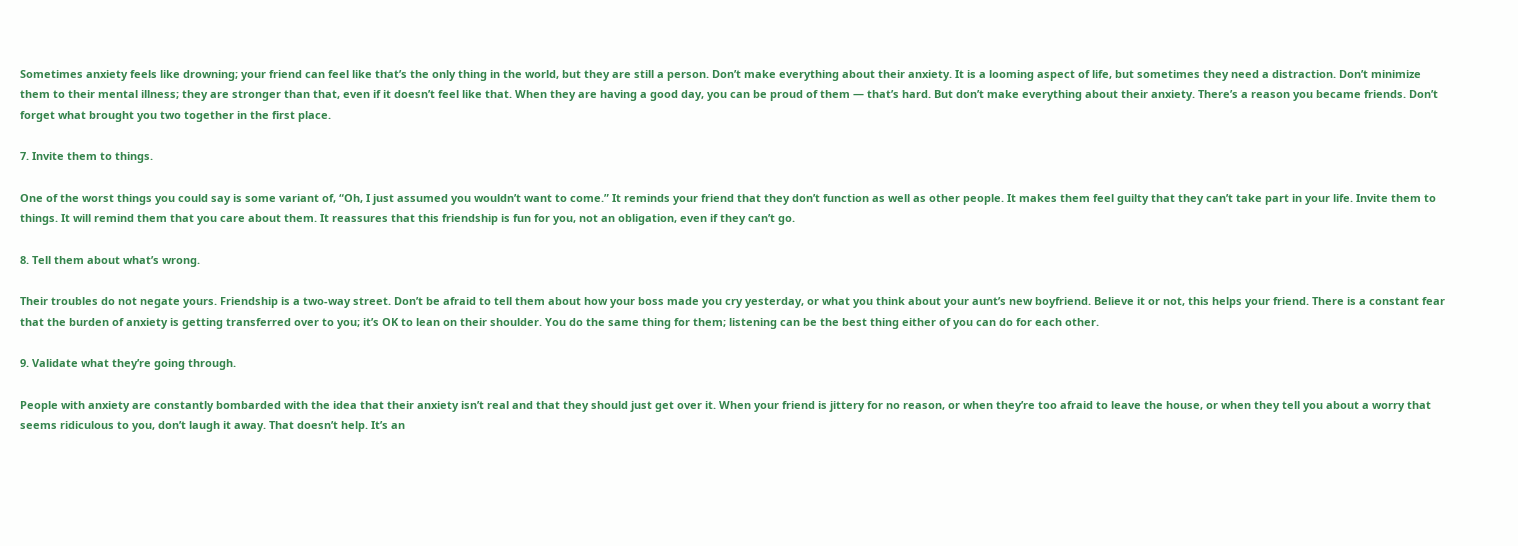Sometimes anxiety feels like drowning; your friend can feel like that’s the only thing in the world, but they are still a person. Don’t make everything about their anxiety. It is a looming aspect of life, but sometimes they need a distraction. Don’t minimize them to their mental illness; they are stronger than that, even if it doesn’t feel like that. When they are having a good day, you can be proud of them — that’s hard. But don’t make everything about their anxiety. There’s a reason you became friends. Don’t forget what brought you two together in the first place.

7. Invite them to things.

One of the worst things you could say is some variant of, “Oh, I just assumed you wouldn’t want to come.” It reminds your friend that they don’t function as well as other people. It makes them feel guilty that they can’t take part in your life. Invite them to things. It will remind them that you care about them. It reassures that this friendship is fun for you, not an obligation, even if they can’t go.

8. Tell them about what’s wrong.

Their troubles do not negate yours. Friendship is a two-way street. Don’t be afraid to tell them about how your boss made you cry yesterday, or what you think about your aunt’s new boyfriend. Believe it or not, this helps your friend. There is a constant fear that the burden of anxiety is getting transferred over to you; it’s OK to lean on their shoulder. You do the same thing for them; listening can be the best thing either of you can do for each other.

9. Validate what they’re going through.

People with anxiety are constantly bombarded with the idea that their anxiety isn’t real and that they should just get over it. When your friend is jittery for no reason, or when they’re too afraid to leave the house, or when they tell you about a worry that seems ridiculous to you, don’t laugh it away. That doesn’t help. It’s an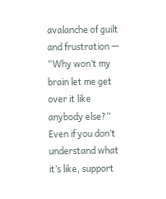avalanche of guilt and frustration — “Why won’t my brain let me get over it like anybody else?” Even if you don’t understand what it’s like, support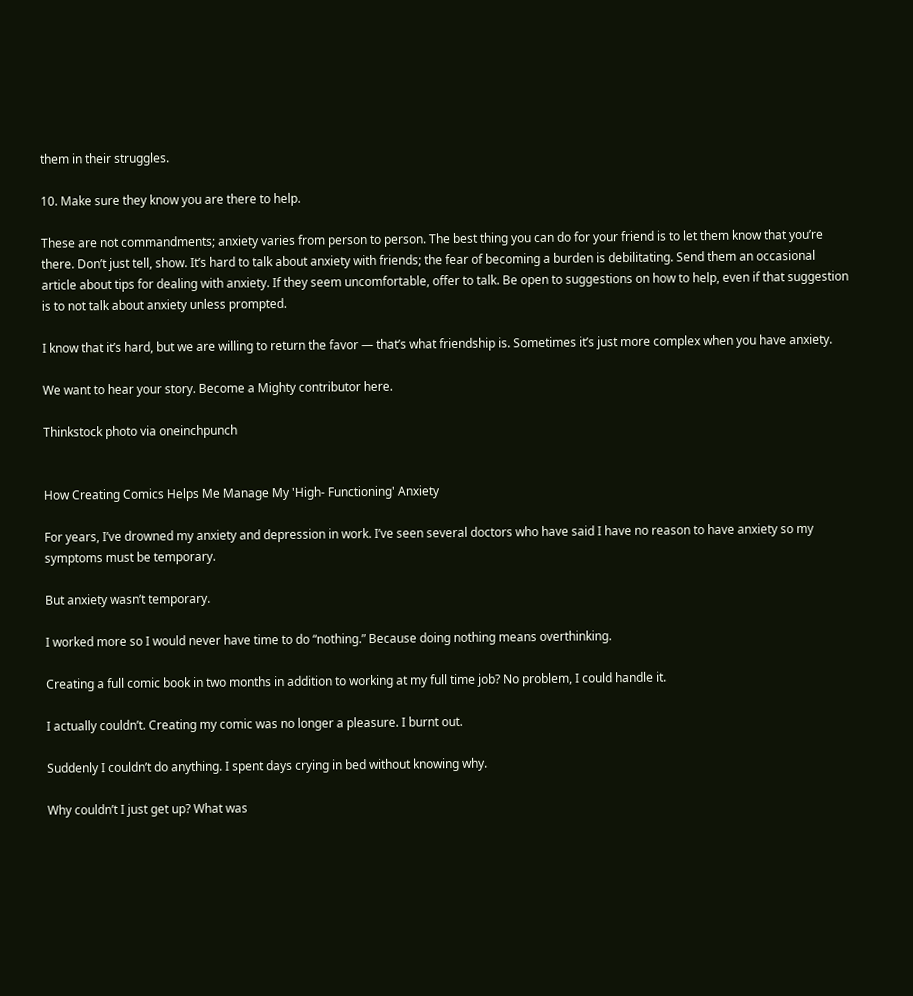them in their struggles.

10. Make sure they know you are there to help.

These are not commandments; anxiety varies from person to person. The best thing you can do for your friend is to let them know that you’re there. Don’t just tell, show. It’s hard to talk about anxiety with friends; the fear of becoming a burden is debilitating. Send them an occasional article about tips for dealing with anxiety. If they seem uncomfortable, offer to talk. Be open to suggestions on how to help, even if that suggestion is to not talk about anxiety unless prompted.

I know that it’s hard, but we are willing to return the favor — that’s what friendship is. Sometimes it’s just more complex when you have anxiety.

We want to hear your story. Become a Mighty contributor here.

Thinkstock photo via oneinchpunch


How Creating Comics Helps Me Manage My 'High- Functioning' Anxiety

For years, I’ve drowned my anxiety and depression in work. I’ve seen several doctors who have said I have no reason to have anxiety so my symptoms must be temporary.

But anxiety wasn’t temporary.

I worked more so I would never have time to do “nothing.” Because doing nothing means overthinking.

Creating a full comic book in two months in addition to working at my full time job? No problem, I could handle it.

I actually couldn’t. Creating my comic was no longer a pleasure. I burnt out.

Suddenly I couldn’t do anything. I spent days crying in bed without knowing why.

Why couldn’t I just get up? What was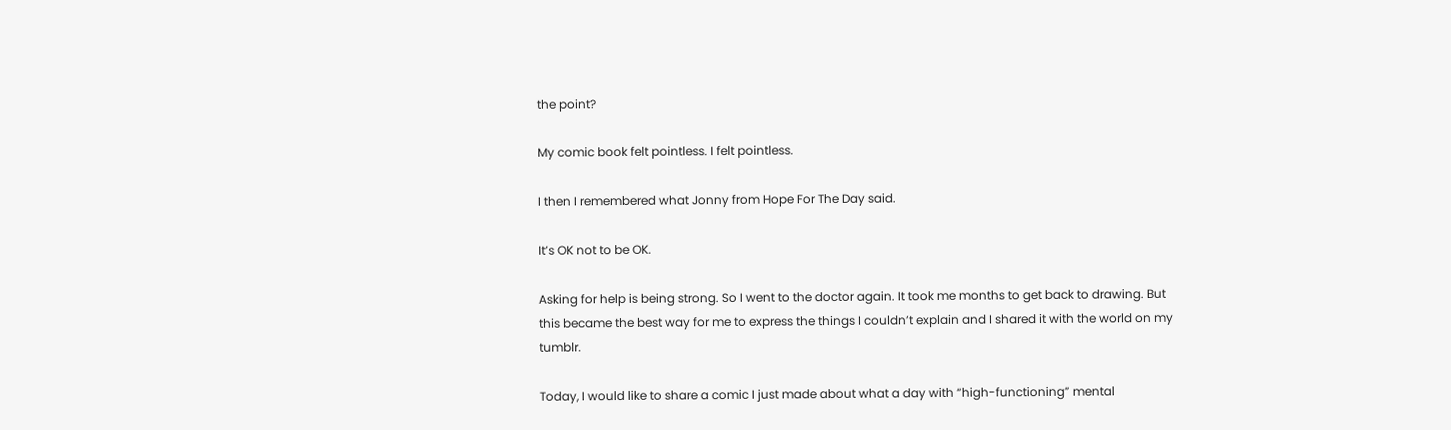the point?

My comic book felt pointless. I felt pointless.

I then I remembered what Jonny from Hope For The Day said.

It’s OK not to be OK.

Asking for help is being strong. So I went to the doctor again. It took me months to get back to drawing. But this became the best way for me to express the things I couldn’t explain and I shared it with the world on my tumblr.

Today, I would like to share a comic I just made about what a day with “high-functioning” mental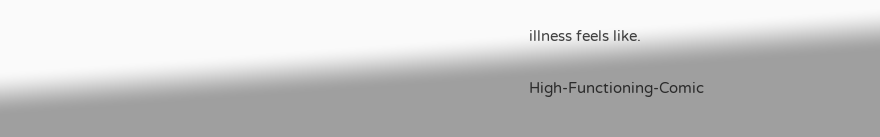illness feels like.

High-Functioning-Comic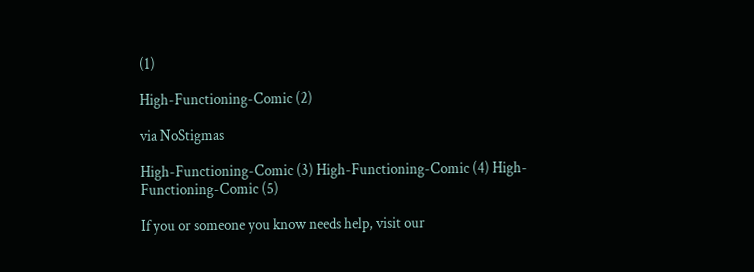(1)

High-Functioning-Comic (2)

via NoStigmas

High-Functioning-Comic (3) High-Functioning-Comic (4) High-Functioning-Comic (5)

If you or someone you know needs help, visit our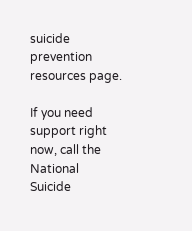suicide prevention resources page.

If you need support right now, call the National Suicide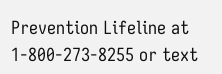Prevention Lifeline at 1-800-273-8255 or text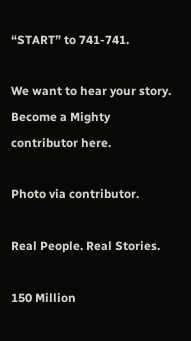“START” to 741-741.

We want to hear your story. Become a Mighty contributor here.

Photo via contributor.

Real People. Real Stories.

150 Million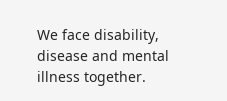We face disability, disease and mental illness together.